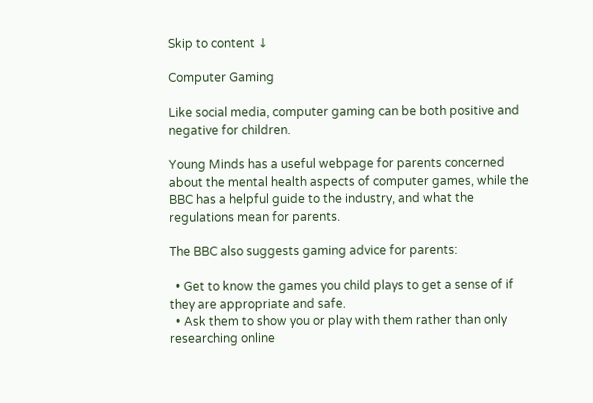Skip to content ↓

Computer Gaming

Like social media, computer gaming can be both positive and negative for children.

Young Minds has a useful webpage for parents concerned about the mental health aspects of computer games, while the BBC has a helpful guide to the industry, and what the regulations mean for parents.

The BBC also suggests gaming advice for parents:

  • Get to know the games you child plays to get a sense of if they are appropriate and safe.
  • Ask them to show you or play with them rather than only researching online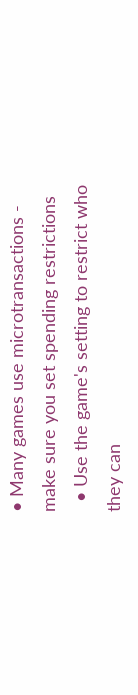• Many games use microtransactions - make sure you set spending restrictions
  • Use the game's setting to restrict who they can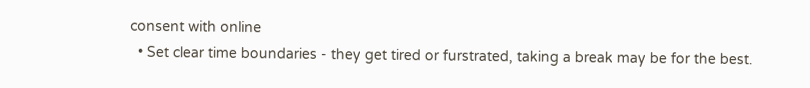consent with online
  • Set clear time boundaries - they get tired or furstrated, taking a break may be for the best.